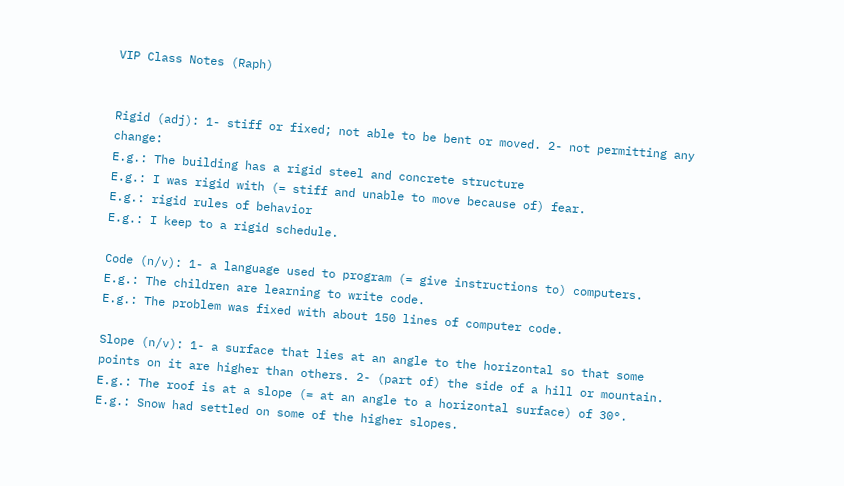VIP Class Notes (Raph)


Rigid (adj): 1- stiff or fixed; not able to be bent or moved. 2- not permitting any change:
E.g.: The building has a rigid steel and concrete structure
E.g.: I was rigid with (= stiff and unable to move because of) fear.
E.g.: rigid rules of behavior
E.g.: I keep to a rigid schedule.

Code (n/v): 1- a language used to program (= give instructions to) computers.
E.g.: The children are learning to write code.
E.g.: The problem was fixed with about 150 lines of computer code.

Slope (n/v): 1- a surface that lies at an angle to the horizontal so that some points on it are higher than others. 2- (part of) the side of a hill or mountain.
E.g.: The roof is at a slope (= at an angle to a horizontal surface) of 30°.
E.g.: Snow had settled on some of the higher slopes.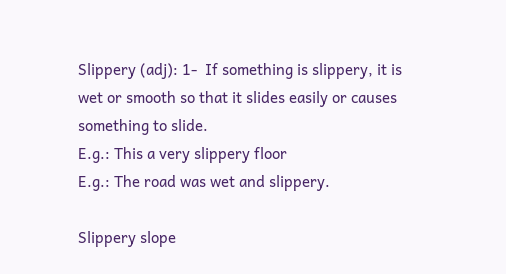Slippery (adj): 1-  If something is slippery, it is wet or smooth so that it slides easily or causes something to slide.
E.g.: This a very slippery floor
E.g.: The road was wet and slippery.

Slippery slope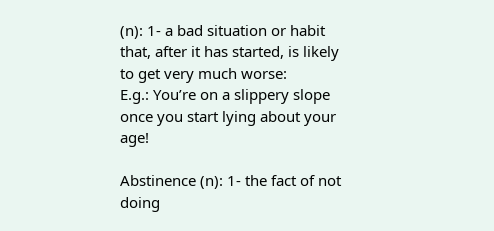(n): 1- a bad situation or habit that, after it has started, is likely to get very much worse:
E.g.: You’re on a slippery slope once you start lying about your age!

Abstinence (n): 1- the fact of not doing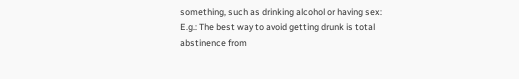something, such as drinking alcohol or having sex:
E.g.: The best way to avoid getting drunk is total abstinence from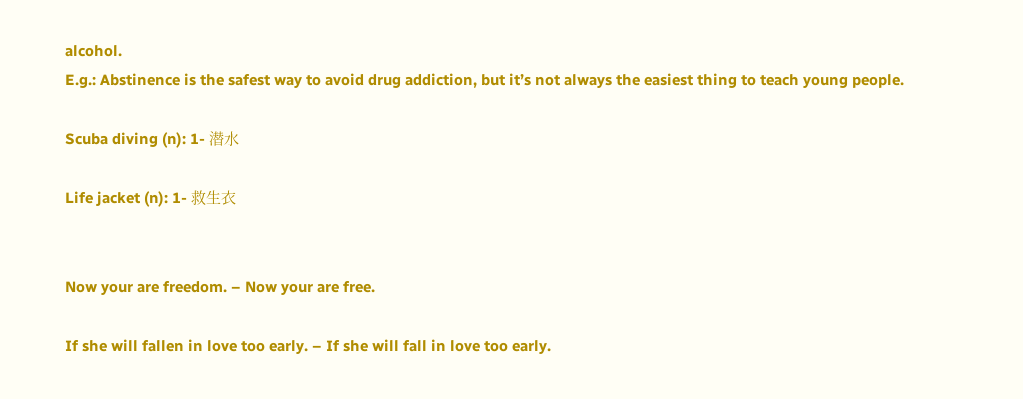alcohol.
E.g.: Abstinence is the safest way to avoid drug addiction, but it’s not always the easiest thing to teach young people.

Scuba diving (n): 1- 潜水

Life jacket (n): 1- 救生衣


Now your are freedom. – Now your are free.

If she will fallen in love too early. – If she will fall in love too early.